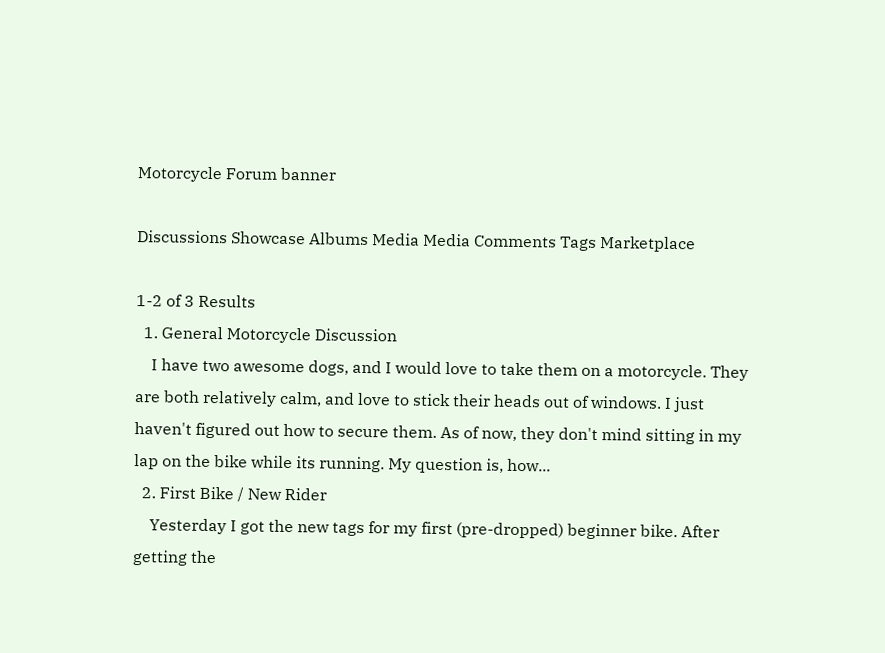Motorcycle Forum banner

Discussions Showcase Albums Media Media Comments Tags Marketplace

1-2 of 3 Results
  1. General Motorcycle Discussion
    I have two awesome dogs, and I would love to take them on a motorcycle. They are both relatively calm, and love to stick their heads out of windows. I just haven't figured out how to secure them. As of now, they don't mind sitting in my lap on the bike while its running. My question is, how...
  2. First Bike / New Rider
    Yesterday I got the new tags for my first (pre-dropped) beginner bike. After getting the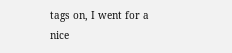tags on, I went for a nice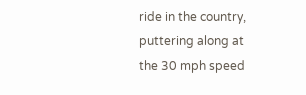ride in the country, puttering along at the 30 mph speed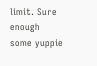limit. Sure enough some yuppie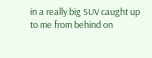in a really big SUV caught up to me from behind on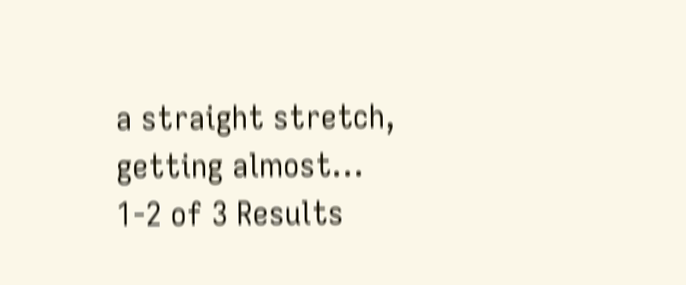a straight stretch, getting almost...
1-2 of 3 Results